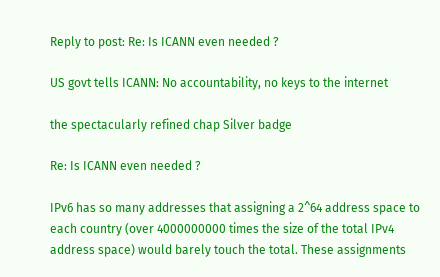Reply to post: Re: Is ICANN even needed ?

US govt tells ICANN: No accountability, no keys to the internet

the spectacularly refined chap Silver badge

Re: Is ICANN even needed ?

IPv6 has so many addresses that assigning a 2^64 address space to each country (over 4000000000 times the size of the total IPv4 address space) would barely touch the total. These assignments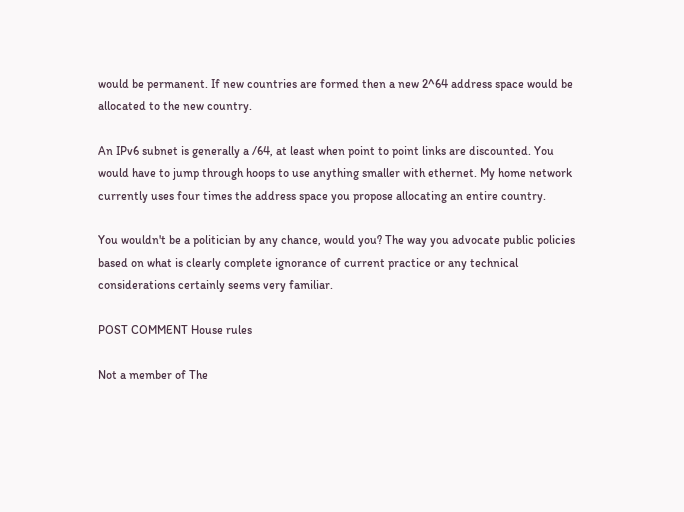would be permanent. If new countries are formed then a new 2^64 address space would be allocated to the new country.

An IPv6 subnet is generally a /64, at least when point to point links are discounted. You would have to jump through hoops to use anything smaller with ethernet. My home network currently uses four times the address space you propose allocating an entire country.

You wouldn't be a politician by any chance, would you? The way you advocate public policies based on what is clearly complete ignorance of current practice or any technical considerations certainly seems very familiar.

POST COMMENT House rules

Not a member of The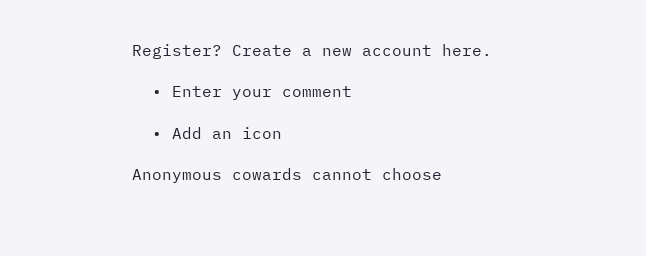Register? Create a new account here.

  • Enter your comment

  • Add an icon

Anonymous cowards cannot choose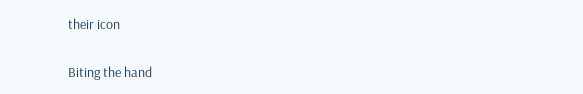their icon

Biting the hand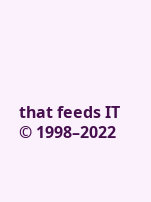that feeds IT © 1998–2022